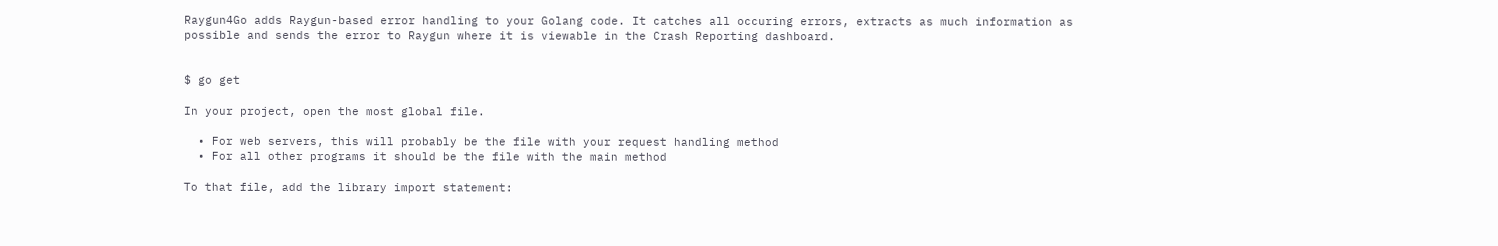Raygun4Go adds Raygun-based error handling to your Golang code. It catches all occuring errors, extracts as much information as possible and sends the error to Raygun where it is viewable in the Crash Reporting dashboard.


$ go get

In your project, open the most global file.

  • For web servers, this will probably be the file with your request handling method
  • For all other programs it should be the file with the main method

To that file, add the library import statement: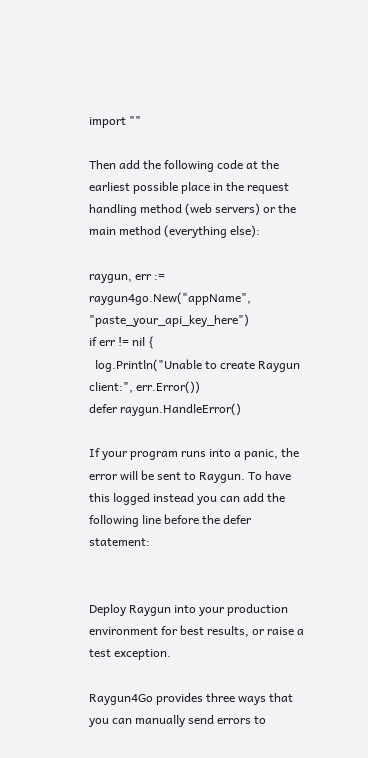import ""

Then add the following code at the earliest possible place in the request handling method (web servers) or the main method (everything else):

raygun, err := raygun4go.New("appName", "paste_your_api_key_here")
if err != nil {
  log.Println("Unable to create Raygun client:", err.Error())
defer raygun.HandleError()

If your program runs into a panic, the error will be sent to Raygun. To have this logged instead you can add the following line before the defer statement:


Deploy Raygun into your production environment for best results, or raise a test exception.

Raygun4Go provides three ways that you can manually send errors to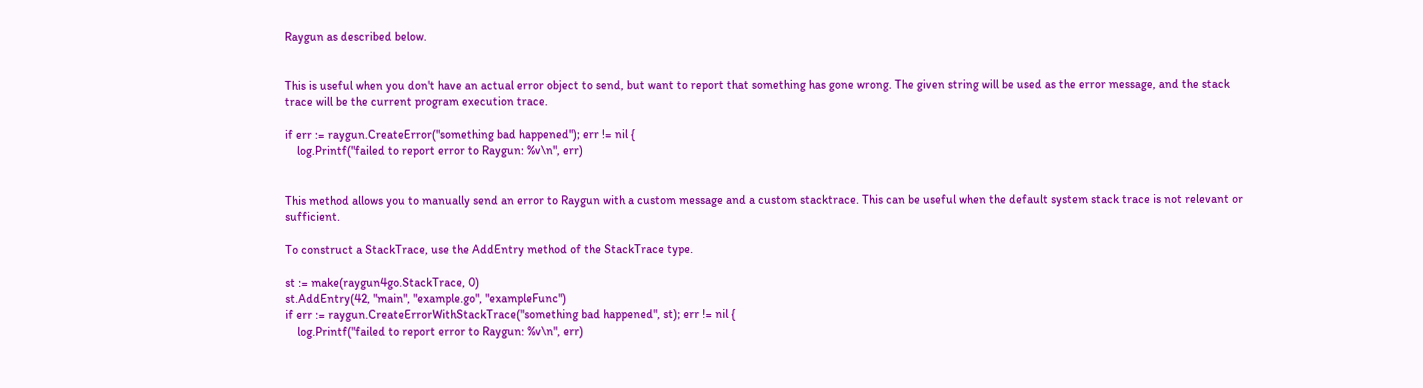Raygun as described below.


This is useful when you don't have an actual error object to send, but want to report that something has gone wrong. The given string will be used as the error message, and the stack trace will be the current program execution trace.

if err := raygun.CreateError("something bad happened"); err != nil {
    log.Printf("failed to report error to Raygun: %v\n", err)


This method allows you to manually send an error to Raygun with a custom message and a custom stacktrace. This can be useful when the default system stack trace is not relevant or sufficient.

To construct a StackTrace, use the AddEntry method of the StackTrace type.

st := make(raygun4go.StackTrace, 0)
st.AddEntry(42, "main", "example.go", "exampleFunc")
if err := raygun.CreateErrorWithStackTrace("something bad happened", st); err != nil {
    log.Printf("failed to report error to Raygun: %v\n", err)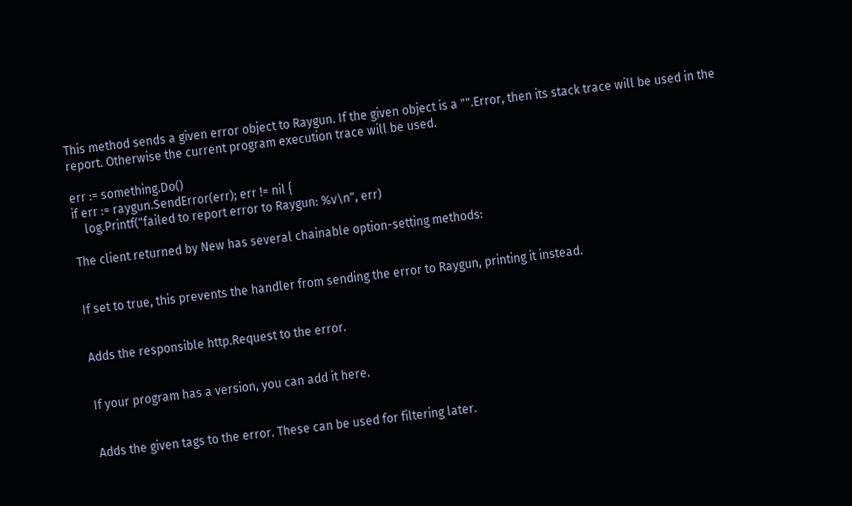This method sends a given error object to Raygun. If the given object is a "".Error, then its stack trace will be used in the report. Otherwise the current program execution trace will be used.

err := something.Do()
if err := raygun.SendError(err); err != nil {
    log.Printf("failed to report error to Raygun: %v\n", err)

The client returned by New has several chainable option-setting methods:


If set to true, this prevents the handler from sending the error to Raygun, printing it instead.


Adds the responsible http.Request to the error.


If your program has a version, you can add it here.


Adds the given tags to the error. These can be used for filtering later.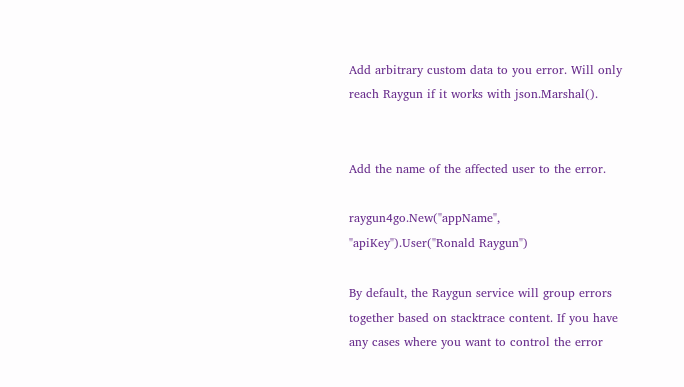Add arbitrary custom data to you error. Will only reach Raygun if it works with json.Marshal().


Add the name of the affected user to the error.

raygun4go.New("appName", "apiKey").User("Ronald Raygun")

By default, the Raygun service will group errors together based on stacktrace content. If you have any cases where you want to control the error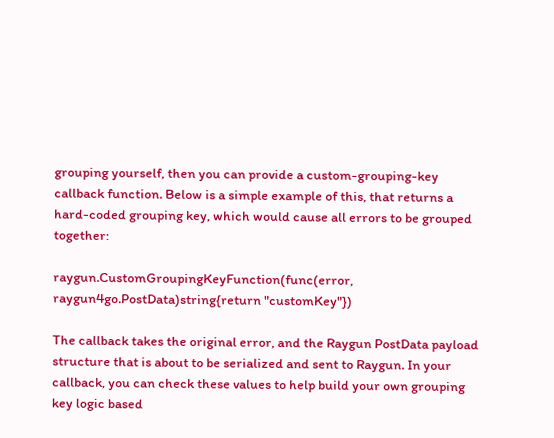grouping yourself, then you can provide a custom-grouping-key callback function. Below is a simple example of this, that returns a hard-coded grouping key, which would cause all errors to be grouped together:

raygun.CustomGroupingKeyFunction(func(error, raygun4go.PostData)string{return "customKey"})

The callback takes the original error, and the Raygun PostData payload structure that is about to be serialized and sent to Raygun. In your callback, you can check these values to help build your own grouping key logic based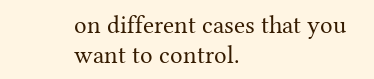on different cases that you want to control.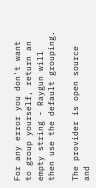For any error you don't want to group yourself, return an empty string - Raygun will then use the default grouping.

The provider is open source and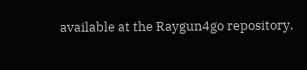available at the Raygun4go repository.